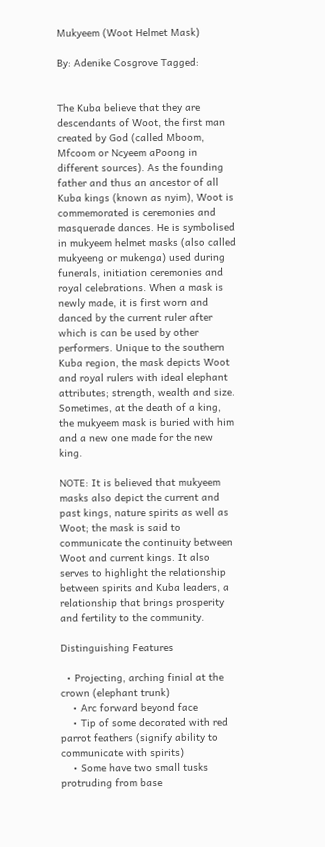Mukyeem (Woot Helmet Mask)

By: Adenike Cosgrove Tagged:


The Kuba believe that they are descendants of Woot, the first man created by God (called Mboom, Mfcoom or Ncyeem aPoong in different sources). As the founding father and thus an ancestor of all Kuba kings (known as nyim), Woot is commemorated is ceremonies and masquerade dances. He is symbolised in mukyeem helmet masks (also called mukyeeng or mukenga) used during funerals, initiation ceremonies and royal celebrations. When a mask is newly made, it is first worn and danced by the current ruler after which is can be used by other performers. Unique to the southern Kuba region, the mask depicts Woot and royal rulers with ideal elephant attributes; strength, wealth and size. Sometimes, at the death of a king, the mukyeem mask is buried with him and a new one made for the new king.

NOTE: It is believed that mukyeem masks also depict the current and past kings, nature spirits as well as Woot; the mask is said to communicate the continuity between Woot and current kings. It also serves to highlight the relationship between spirits and Kuba leaders, a relationship that brings prosperity and fertility to the community.

Distinguishing Features

  • Projecting, arching finial at the crown (elephant trunk)
    • Arc forward beyond face
    • Tip of some decorated with red parrot feathers (signify ability to communicate with spirits)
    • Some have two small tusks protruding from base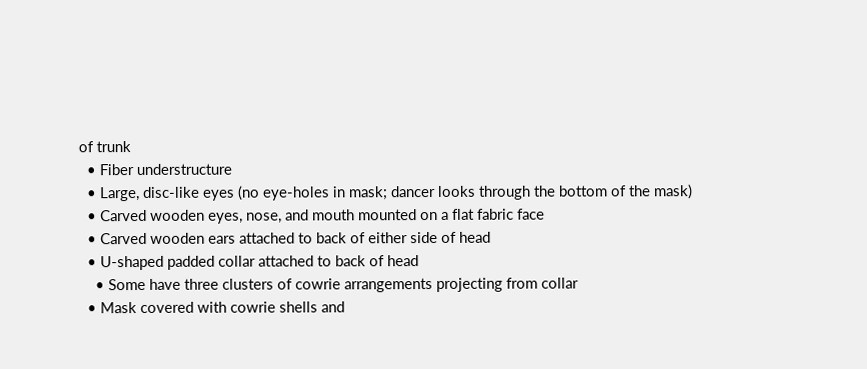of trunk
  • Fiber understructure
  • Large, disc-like eyes (no eye-holes in mask; dancer looks through the bottom of the mask)
  • Carved wooden eyes, nose, and mouth mounted on a flat fabric face
  • Carved wooden ears attached to back of either side of head
  • U-shaped padded collar attached to back of head
    • Some have three clusters of cowrie arrangements projecting from collar
  • Mask covered with cowrie shells and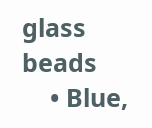glass beads
    • Blue,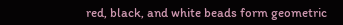red, black, and white beads form geometric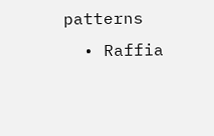patterns
  • Raffia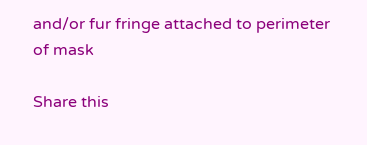and/or fur fringe attached to perimeter of mask

Share this